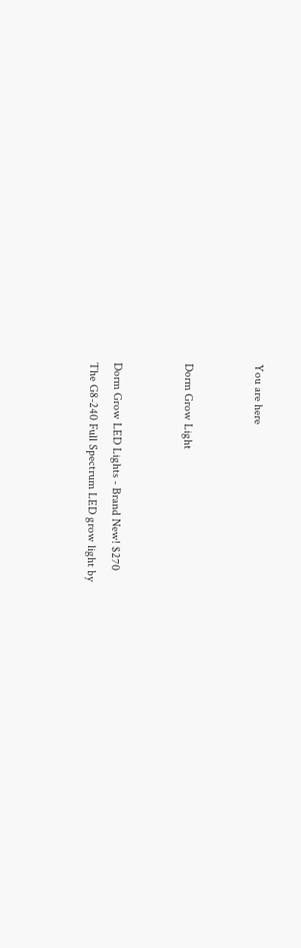You are here


Dorm Grow Light


Dorm Grow LED Lights - Brand New! $270
The G8-240 Full Spectrum LED grow light by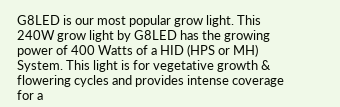G8LED is our most popular grow light. This 240W grow light by G8LED has the growing power of 400 Watts of a HID (HPS or MH) System. This light is for vegetative growth & flowering cycles and provides intense coverage for a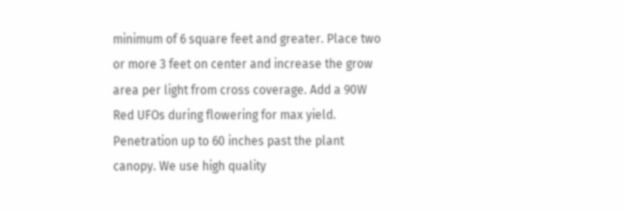minimum of 6 square feet and greater. Place two or more 3 feet on center and increase the grow area per light from cross coverage. Add a 90W Red UFOs during flowering for max yield. Penetration up to 60 inches past the plant canopy. We use high quality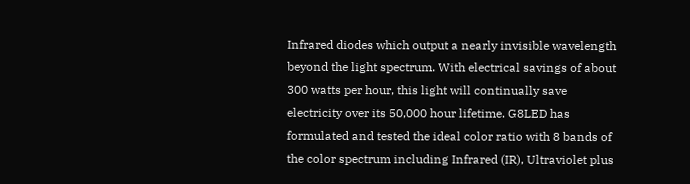Infrared diodes which output a nearly invisible wavelength beyond the light spectrum. With electrical savings of about 300 watts per hour, this light will continually save electricity over its 50,000 hour lifetime. G8LED has formulated and tested the ideal color ratio with 8 bands of the color spectrum including Infrared (IR), Ultraviolet plus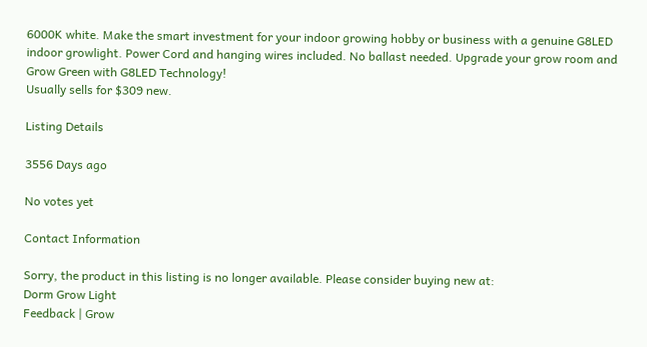6000K white. Make the smart investment for your indoor growing hobby or business with a genuine G8LED indoor growlight. Power Cord and hanging wires included. No ballast needed. Upgrade your grow room and Grow Green with G8LED Technology!
Usually sells for $309 new.

Listing Details

3556 Days ago

No votes yet

Contact Information

Sorry, the product in this listing is no longer available. Please consider buying new at:
Dorm Grow Light
Feedback | Grow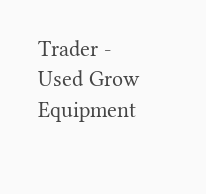Trader - Used Grow Equipment